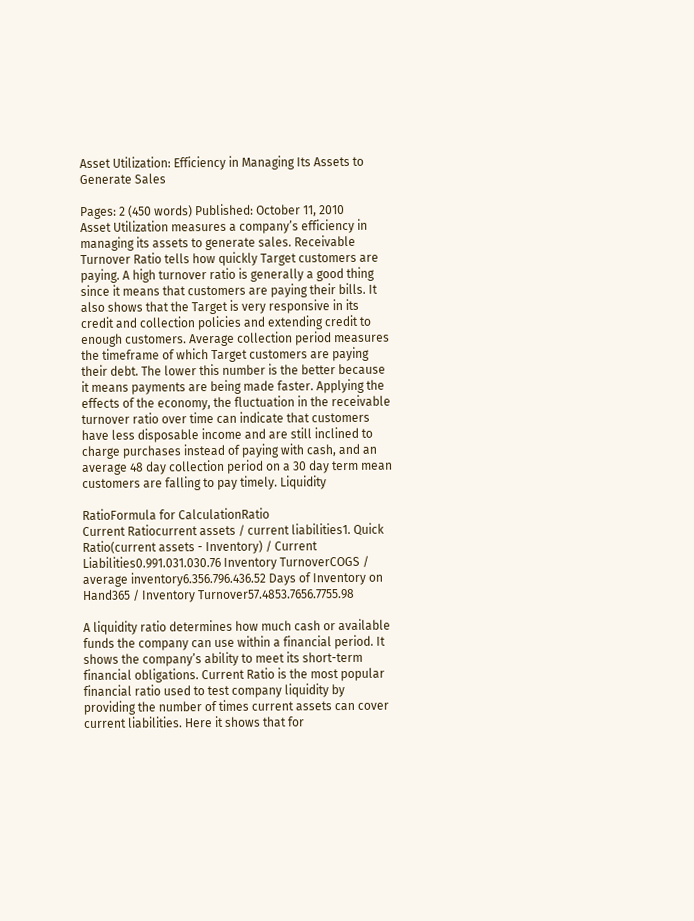Asset Utilization: Efficiency in Managing Its Assets to Generate Sales

Pages: 2 (450 words) Published: October 11, 2010
Asset Utilization measures a company’s efficiency in managing its assets to generate sales. Receivable Turnover Ratio tells how quickly Target customers are paying. A high turnover ratio is generally a good thing since it means that customers are paying their bills. It also shows that the Target is very responsive in its credit and collection policies and extending credit to enough customers. Average collection period measures the timeframe of which Target customers are paying their debt. The lower this number is the better because it means payments are being made faster. Applying the effects of the economy, the fluctuation in the receivable turnover ratio over time can indicate that customers have less disposable income and are still inclined to charge purchases instead of paying with cash, and an average 48 day collection period on a 30 day term mean customers are falling to pay timely. Liquidity

RatioFormula for CalculationRatio
Current Ratiocurrent assets / current liabilities1. Quick Ratio(current assets - Inventory) / Current Liabilities0.991.031.030.76 Inventory TurnoverCOGS / average inventory6.356.796.436.52 Days of Inventory on Hand365 / Inventory Turnover57.4853.7656.7755.98

A liquidity ratio determines how much cash or available funds the company can use within a financial period. It shows the company’s ability to meet its short-term financial obligations. Current Ratio is the most popular financial ratio used to test company liquidity by providing the number of times current assets can cover current liabilities. Here it shows that for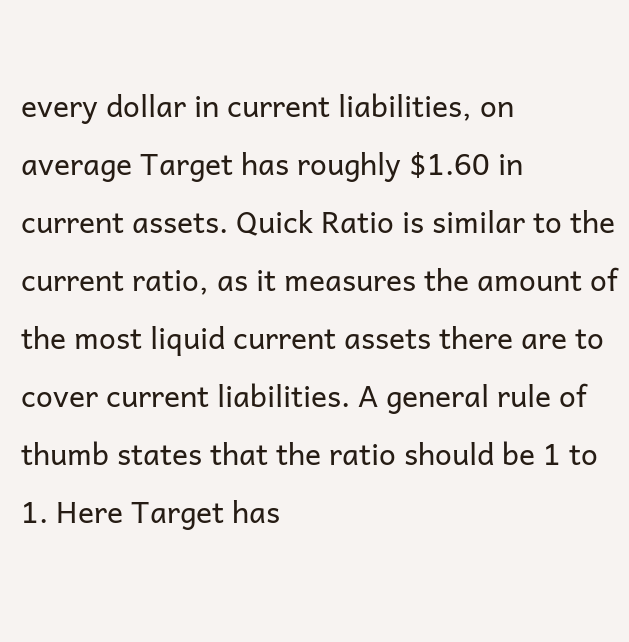every dollar in current liabilities, on average Target has roughly $1.60 in current assets. Quick Ratio is similar to the current ratio, as it measures the amount of the most liquid current assets there are to cover current liabilities. A general rule of thumb states that the ratio should be 1 to 1. Here Target has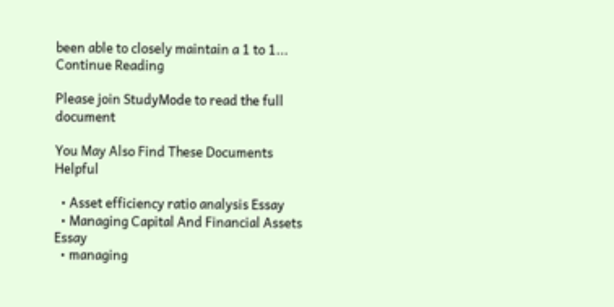been able to closely maintain a 1 to 1...
Continue Reading

Please join StudyMode to read the full document

You May Also Find These Documents Helpful

  • Asset efficiency ratio analysis Essay
  • Managing Capital And Financial Assets Essay
  • managing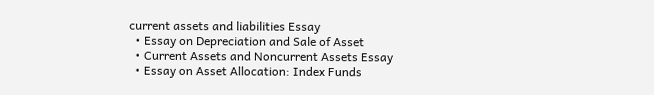current assets and liabilities Essay
  • Essay on Depreciation and Sale of Asset
  • Current Assets and Noncurrent Assets Essay
  • Essay on Asset Allocation: Index Funds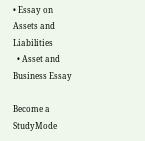• Essay on Assets and Liabilities
  • Asset and Business Essay

Become a StudyMode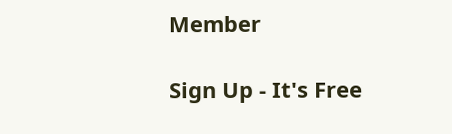Member

Sign Up - It's Free